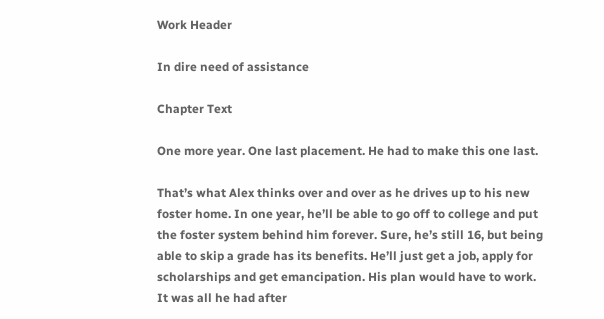Work Header

In dire need of assistance

Chapter Text

One more year. One last placement. He had to make this one last.

That’s what Alex thinks over and over as he drives up to his new foster home. In one year, he’ll be able to go off to college and put the foster system behind him forever. Sure, he’s still 16, but being able to skip a grade has its benefits. He’ll just get a job, apply for scholarships and get emancipation. His plan would have to work. It was all he had after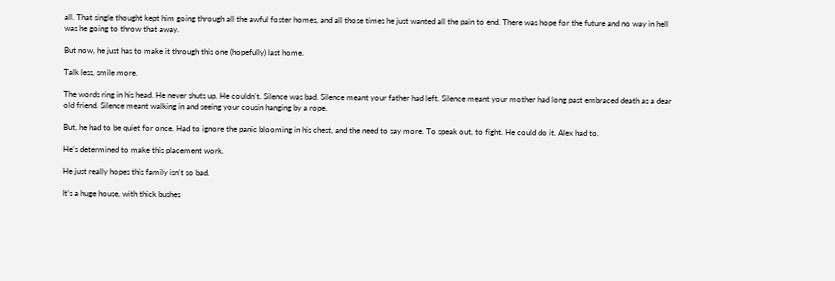all. That single thought kept him going through all the awful foster homes, and all those times he just wanted all the pain to end. There was hope for the future and no way in hell was he going to throw that away.

But now, he just has to make it through this one (hopefully) last home.

Talk less, smile more.

The words ring in his head. He never shuts up. He couldn’t. Silence was bad. Silence meant your father had left. Silence meant your mother had long past embraced death as a dear old friend. Silence meant walking in and seeing your cousin hanging by a rope.

But, he had to be quiet for once. Had to ignore the panic blooming in his chest, and the need to say more. To speak out, to fight. He could do it. Alex had to.

He’s determined to make this placement work.

He just really hopes this family isn’t so bad.

It’s a huge house, with thick bushes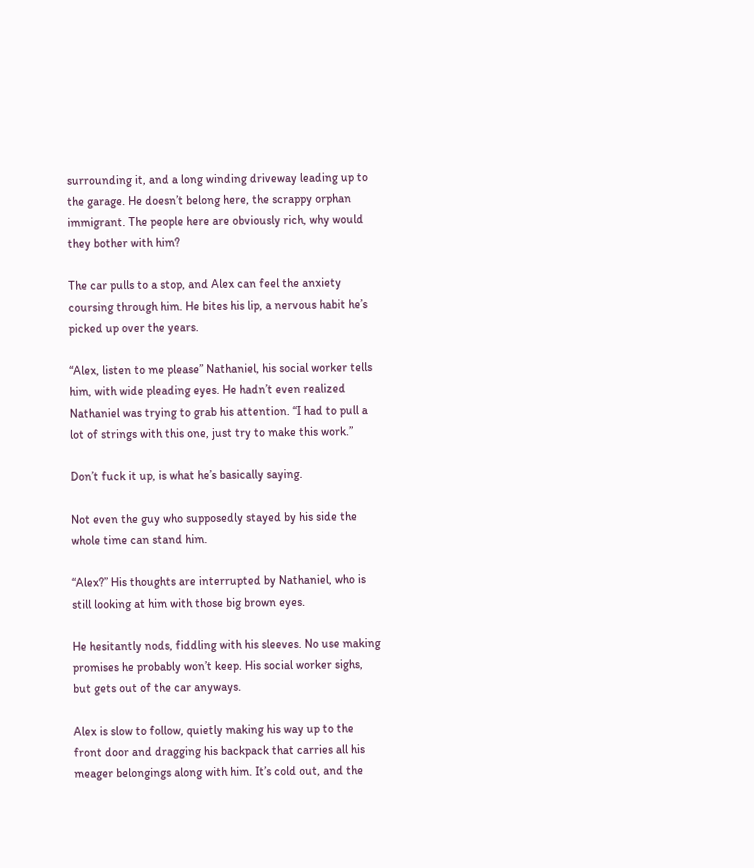surrounding it, and a long winding driveway leading up to the garage. He doesn’t belong here, the scrappy orphan immigrant. The people here are obviously rich, why would they bother with him?

The car pulls to a stop, and Alex can feel the anxiety coursing through him. He bites his lip, a nervous habit he’s picked up over the years.

“Alex, listen to me please” Nathaniel, his social worker tells him, with wide pleading eyes. He hadn’t even realized Nathaniel was trying to grab his attention. “I had to pull a lot of strings with this one, just try to make this work.”

Don’t fuck it up, is what he’s basically saying.

Not even the guy who supposedly stayed by his side the whole time can stand him.

“Alex?” His thoughts are interrupted by Nathaniel, who is still looking at him with those big brown eyes.

He hesitantly nods, fiddling with his sleeves. No use making promises he probably won’t keep. His social worker sighs, but gets out of the car anyways.

Alex is slow to follow, quietly making his way up to the front door and dragging his backpack that carries all his meager belongings along with him. It’s cold out, and the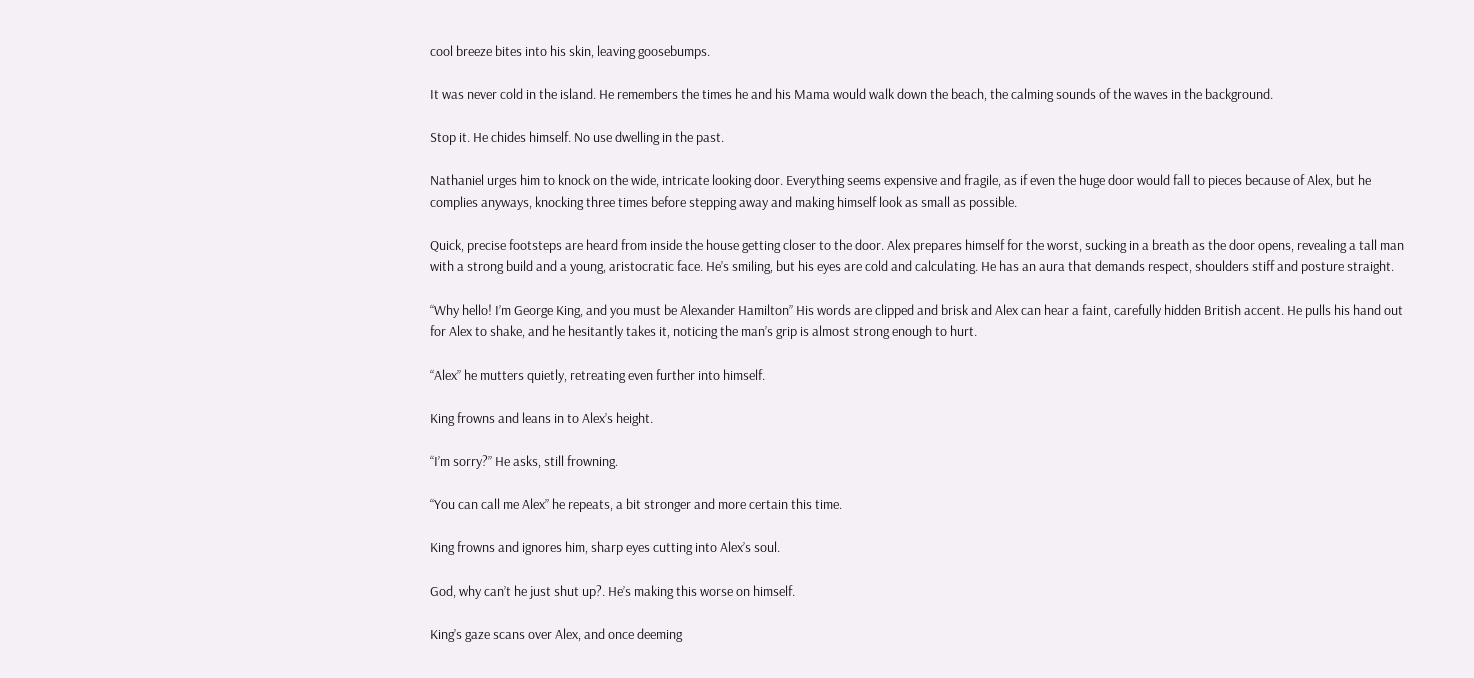cool breeze bites into his skin, leaving goosebumps.

It was never cold in the island. He remembers the times he and his Mama would walk down the beach, the calming sounds of the waves in the background.

Stop it. He chides himself. No use dwelling in the past.

Nathaniel urges him to knock on the wide, intricate looking door. Everything seems expensive and fragile, as if even the huge door would fall to pieces because of Alex, but he complies anyways, knocking three times before stepping away and making himself look as small as possible.

Quick, precise footsteps are heard from inside the house getting closer to the door. Alex prepares himself for the worst, sucking in a breath as the door opens, revealing a tall man with a strong build and a young, aristocratic face. He’s smiling, but his eyes are cold and calculating. He has an aura that demands respect, shoulders stiff and posture straight.

“Why hello! I’m George King, and you must be Alexander Hamilton” His words are clipped and brisk and Alex can hear a faint, carefully hidden British accent. He pulls his hand out for Alex to shake, and he hesitantly takes it, noticing the man’s grip is almost strong enough to hurt.

“Alex” he mutters quietly, retreating even further into himself.

King frowns and leans in to Alex’s height.

“I’m sorry?” He asks, still frowning.

“You can call me Alex” he repeats, a bit stronger and more certain this time.

King frowns and ignores him, sharp eyes cutting into Alex’s soul.

God, why can’t he just shut up?. He’s making this worse on himself.

King’s gaze scans over Alex, and once deeming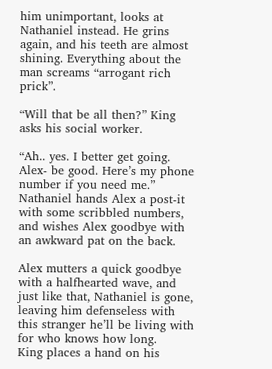him unimportant, looks at Nathaniel instead. He grins again, and his teeth are almost shining. Everything about the man screams “arrogant rich prick”.

“Will that be all then?” King asks his social worker.

“Ah.. yes. I better get going. Alex- be good. Here’s my phone number if you need me.” Nathaniel hands Alex a post-it with some scribbled numbers, and wishes Alex goodbye with an awkward pat on the back.

Alex mutters a quick goodbye with a halfhearted wave, and just like that, Nathaniel is gone, leaving him defenseless with this stranger he’ll be living with for who knows how long.
King places a hand on his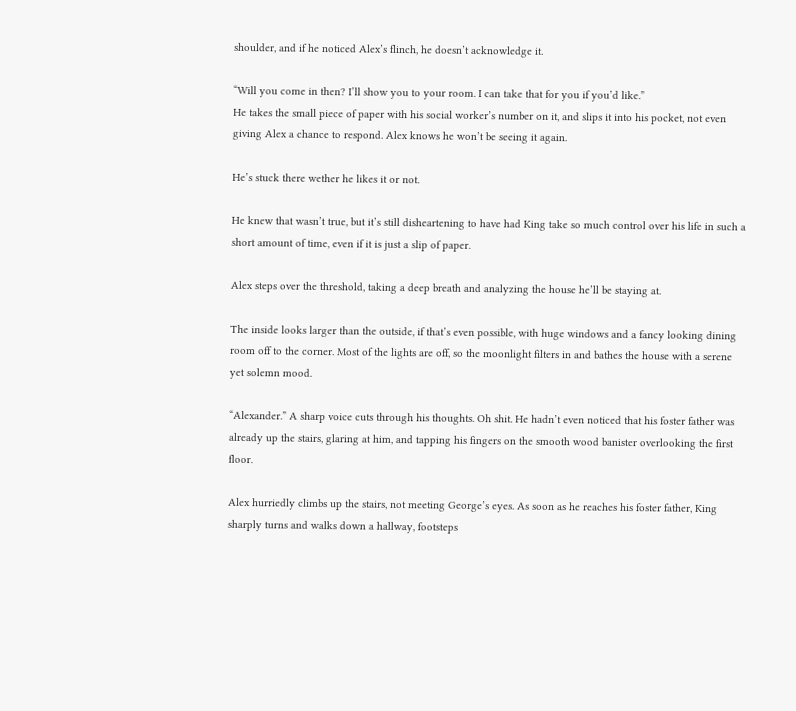shoulder, and if he noticed Alex’s flinch, he doesn’t acknowledge it.

“Will you come in then? I’ll show you to your room. I can take that for you if you’d like.”
He takes the small piece of paper with his social worker’s number on it, and slips it into his pocket, not even giving Alex a chance to respond. Alex knows he won’t be seeing it again.

He’s stuck there wether he likes it or not.

He knew that wasn’t true, but it’s still disheartening to have had King take so much control over his life in such a short amount of time, even if it is just a slip of paper.

Alex steps over the threshold, taking a deep breath and analyzing the house he’ll be staying at.

The inside looks larger than the outside, if that’s even possible, with huge windows and a fancy looking dining room off to the corner. Most of the lights are off, so the moonlight filters in and bathes the house with a serene yet solemn mood.

“Alexander.” A sharp voice cuts through his thoughts. Oh shit. He hadn’t even noticed that his foster father was already up the stairs, glaring at him, and tapping his fingers on the smooth wood banister overlooking the first floor.

Alex hurriedly climbs up the stairs, not meeting George’s eyes. As soon as he reaches his foster father, King sharply turns and walks down a hallway, footsteps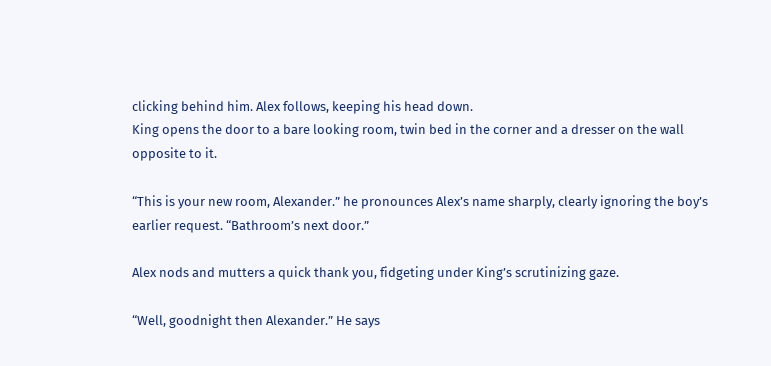clicking behind him. Alex follows, keeping his head down.
King opens the door to a bare looking room, twin bed in the corner and a dresser on the wall opposite to it.

“This is your new room, Alexander.” he pronounces Alex’s name sharply, clearly ignoring the boy’s earlier request. “Bathroom’s next door.”

Alex nods and mutters a quick thank you, fidgeting under King’s scrutinizing gaze.

“Well, goodnight then Alexander.” He says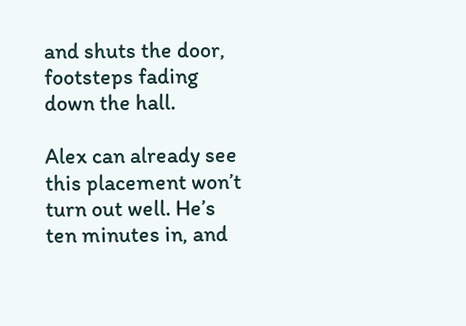and shuts the door, footsteps fading down the hall.

Alex can already see this placement won’t turn out well. He’s ten minutes in, and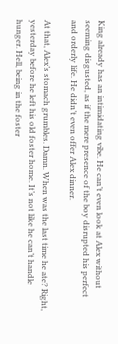King already has an intimidating vibe. He can’t even look at Alex without seeming disgusted, as if the mere presence of the boy disrupted his perfect and orderly life. He didn’t even offer Alex dinner.

At that, Alex’s stomach grumbles. Damn. When was the last time he ate? Right, yesterday before he left his old foster home. It’s not like he can’t handle hunger. Hell, being in the foster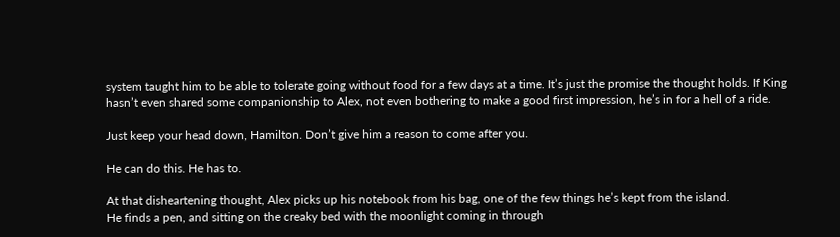system taught him to be able to tolerate going without food for a few days at a time. It’s just the promise the thought holds. If King hasn’t even shared some companionship to Alex, not even bothering to make a good first impression, he’s in for a hell of a ride.

Just keep your head down, Hamilton. Don’t give him a reason to come after you.

He can do this. He has to.

At that disheartening thought, Alex picks up his notebook from his bag, one of the few things he’s kept from the island.
He finds a pen, and sitting on the creaky bed with the moonlight coming in through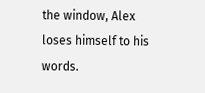the window, Alex loses himself to his words.